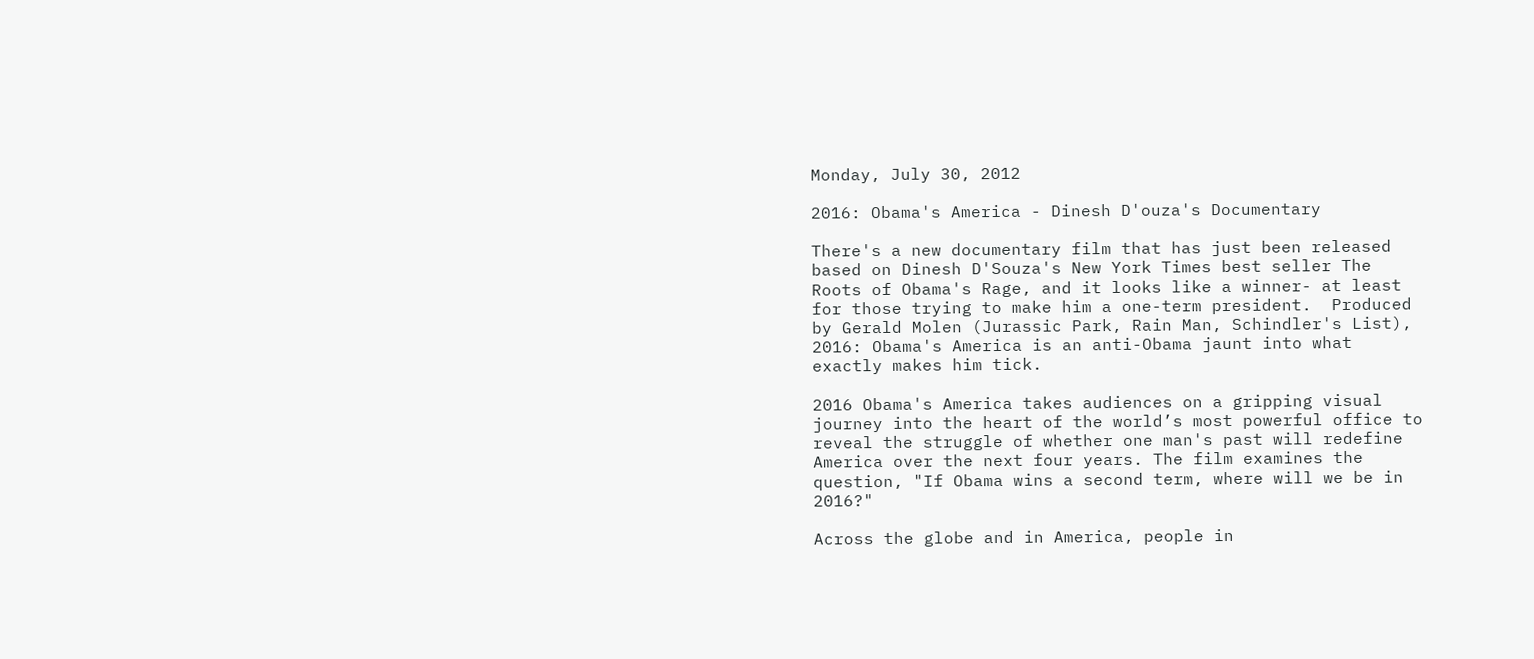Monday, July 30, 2012

2016: Obama's America - Dinesh D'ouza's Documentary

There's a new documentary film that has just been released based on Dinesh D'Souza's New York Times best seller The Roots of Obama's Rage, and it looks like a winner- at least for those trying to make him a one-term president.  Produced by Gerald Molen (Jurassic Park, Rain Man, Schindler's List), 2016: Obama's America is an anti-Obama jaunt into what exactly makes him tick.

2016 Obama's America takes audiences on a gripping visual journey into the heart of the world’s most powerful office to reveal the struggle of whether one man's past will redefine America over the next four years. The film examines the question, "If Obama wins a second term, where will we be in 2016?"

Across the globe and in America, people in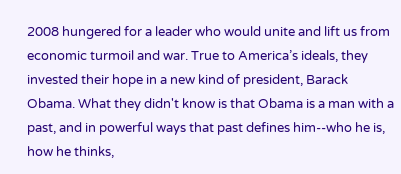2008 hungered for a leader who would unite and lift us from economic turmoil and war. True to America’s ideals, they invested their hope in a new kind of president, Barack Obama. What they didn't know is that Obama is a man with a past, and in powerful ways that past defines him--who he is, how he thinks,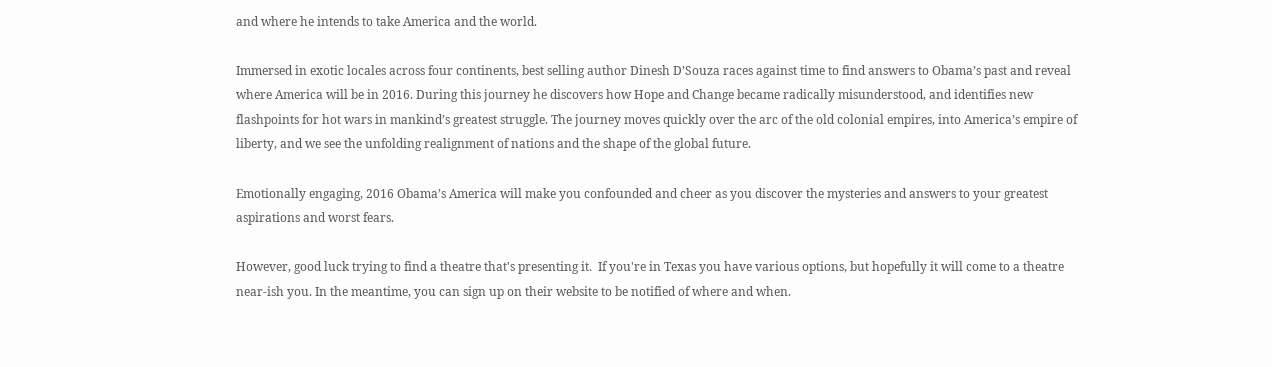and where he intends to take America and the world.

Immersed in exotic locales across four continents, best selling author Dinesh D’Souza races against time to find answers to Obama’s past and reveal where America will be in 2016. During this journey he discovers how Hope and Change became radically misunderstood, and identifies new flashpoints for hot wars in mankind’s greatest struggle. The journey moves quickly over the arc of the old colonial empires, into America’s empire of liberty, and we see the unfolding realignment of nations and the shape of the global future.

Emotionally engaging, 2016 Obama’s America will make you confounded and cheer as you discover the mysteries and answers to your greatest aspirations and worst fears.

However, good luck trying to find a theatre that's presenting it.  If you're in Texas you have various options, but hopefully it will come to a theatre near-ish you. In the meantime, you can sign up on their website to be notified of where and when.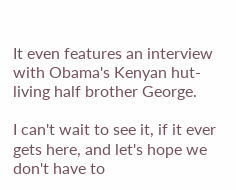It even features an interview with Obama's Kenyan hut-living half brother George.

I can't wait to see it, if it ever gets here, and let's hope we don't have to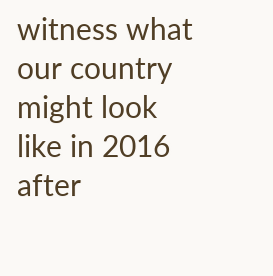witness what our country might look like in 2016 after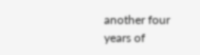another four years of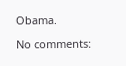Obama.

No comments: